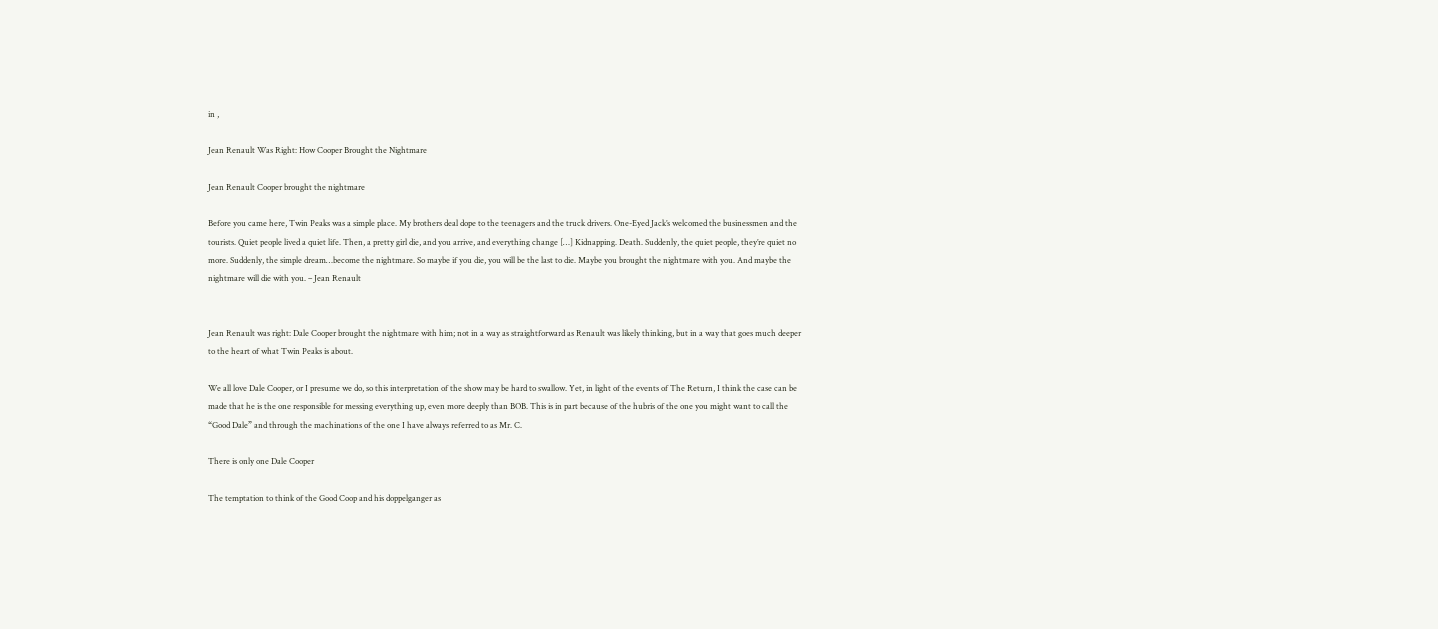in ,

Jean Renault Was Right: How Cooper Brought the Nightmare

Jean Renault Cooper brought the nightmare

Before you came here, Twin Peaks was a simple place. My brothers deal dope to the teenagers and the truck drivers. One-Eyed Jack’s welcomed the businessmen and the tourists. Quiet people lived a quiet life. Then, a pretty girl die, and you arrive, and everything change […] Kidnapping. Death. Suddenly, the quiet people, they’re quiet no more. Suddenly, the simple dream…become the nightmare. So maybe if you die, you will be the last to die. Maybe you brought the nightmare with you. And maybe the nightmare will die with you. – Jean Renault


Jean Renault was right: Dale Cooper brought the nightmare with him; not in a way as straightforward as Renault was likely thinking, but in a way that goes much deeper to the heart of what Twin Peaks is about.

We all love Dale Cooper, or I presume we do, so this interpretation of the show may be hard to swallow. Yet, in light of the events of The Return, I think the case can be made that he is the one responsible for messing everything up, even more deeply than BOB. This is in part because of the hubris of the one you might want to call the “Good Dale” and through the machinations of the one I have always referred to as Mr. C.

There is only one Dale Cooper

The temptation to think of the Good Coop and his doppelganger as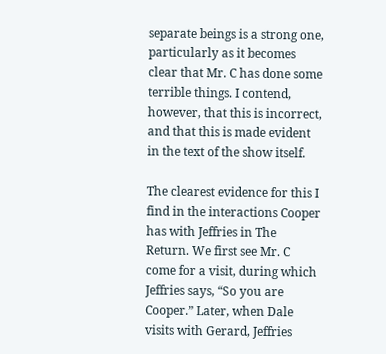separate beings is a strong one, particularly as it becomes clear that Mr. C has done some terrible things. I contend, however, that this is incorrect, and that this is made evident in the text of the show itself.

The clearest evidence for this I find in the interactions Cooper has with Jeffries in The Return. We first see Mr. C come for a visit, during which Jeffries says, “So you are Cooper.” Later, when Dale visits with Gerard, Jeffries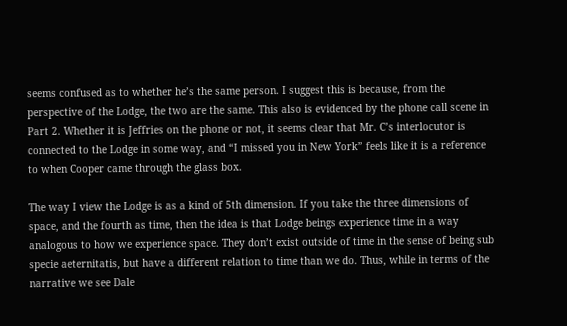seems confused as to whether he’s the same person. I suggest this is because, from the perspective of the Lodge, the two are the same. This also is evidenced by the phone call scene in Part 2. Whether it is Jeffries on the phone or not, it seems clear that Mr. C’s interlocutor is connected to the Lodge in some way, and “I missed you in New York” feels like it is a reference to when Cooper came through the glass box.

The way I view the Lodge is as a kind of 5th dimension. If you take the three dimensions of space, and the fourth as time, then the idea is that Lodge beings experience time in a way analogous to how we experience space. They don’t exist outside of time in the sense of being sub specie aeternitatis, but have a different relation to time than we do. Thus, while in terms of the narrative we see Dale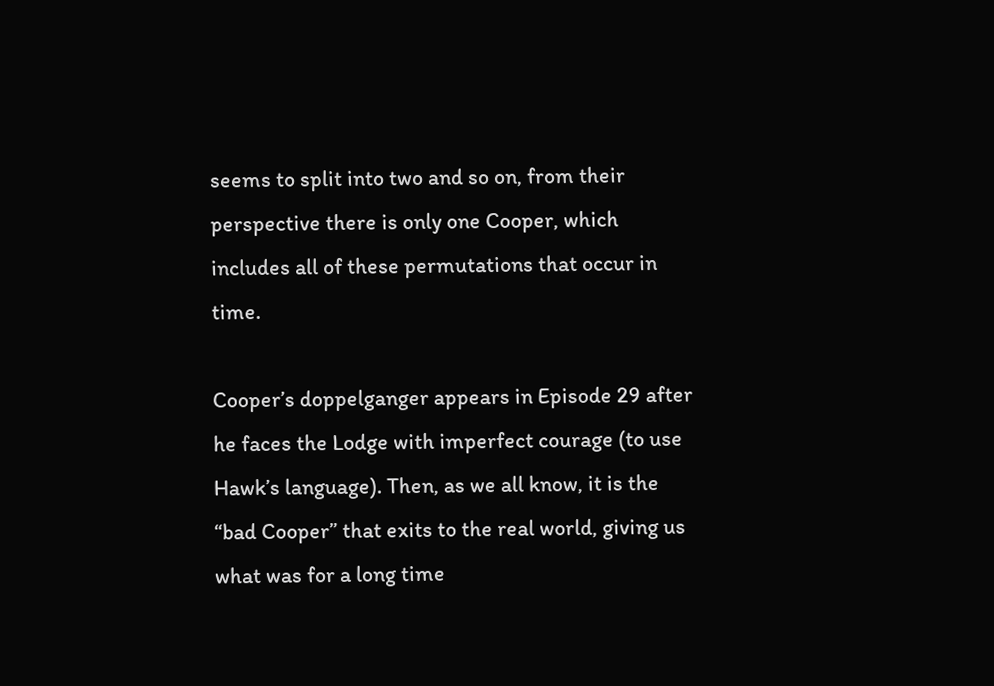seems to split into two and so on, from their perspective there is only one Cooper, which includes all of these permutations that occur in time.

Cooper’s doppelganger appears in Episode 29 after he faces the Lodge with imperfect courage (to use Hawk’s language). Then, as we all know, it is the “bad Cooper” that exits to the real world, giving us what was for a long time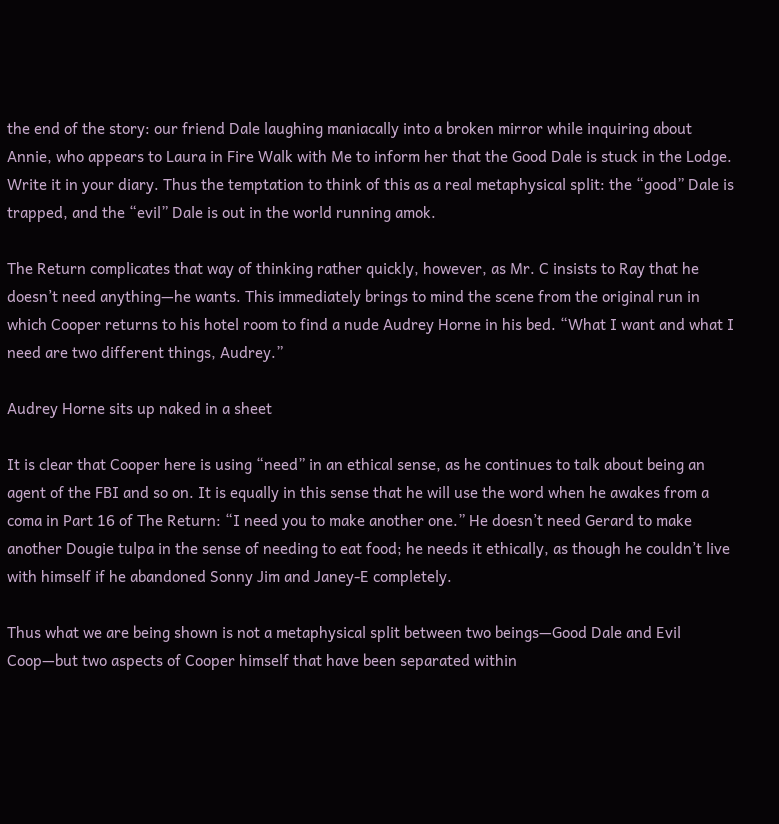the end of the story: our friend Dale laughing maniacally into a broken mirror while inquiring about Annie, who appears to Laura in Fire Walk with Me to inform her that the Good Dale is stuck in the Lodge. Write it in your diary. Thus the temptation to think of this as a real metaphysical split: the “good” Dale is trapped, and the “evil” Dale is out in the world running amok.

The Return complicates that way of thinking rather quickly, however, as Mr. C insists to Ray that he doesn’t need anything—he wants. This immediately brings to mind the scene from the original run in which Cooper returns to his hotel room to find a nude Audrey Horne in his bed. “What I want and what I need are two different things, Audrey.”

Audrey Horne sits up naked in a sheet

It is clear that Cooper here is using “need” in an ethical sense, as he continues to talk about being an agent of the FBI and so on. It is equally in this sense that he will use the word when he awakes from a coma in Part 16 of The Return: “I need you to make another one.” He doesn’t need Gerard to make another Dougie tulpa in the sense of needing to eat food; he needs it ethically, as though he couldn’t live with himself if he abandoned Sonny Jim and Janey-E completely.

Thus what we are being shown is not a metaphysical split between two beings—Good Dale and Evil Coop—but two aspects of Cooper himself that have been separated within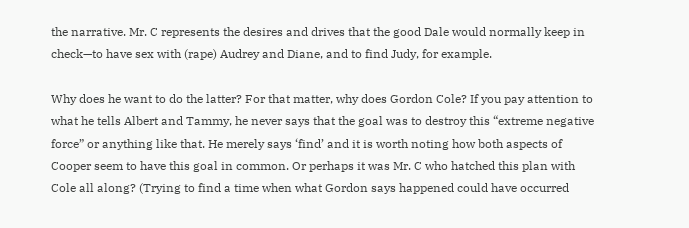the narrative. Mr. C represents the desires and drives that the good Dale would normally keep in check—to have sex with (rape) Audrey and Diane, and to find Judy, for example.

Why does he want to do the latter? For that matter, why does Gordon Cole? If you pay attention to what he tells Albert and Tammy, he never says that the goal was to destroy this “extreme negative force” or anything like that. He merely says ‘find’ and it is worth noting how both aspects of Cooper seem to have this goal in common. Or perhaps it was Mr. C who hatched this plan with Cole all along? (Trying to find a time when what Gordon says happened could have occurred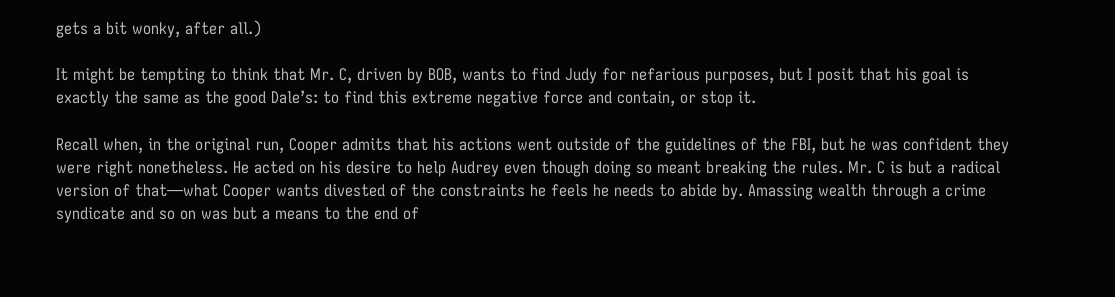gets a bit wonky, after all.)

It might be tempting to think that Mr. C, driven by BOB, wants to find Judy for nefarious purposes, but I posit that his goal is exactly the same as the good Dale’s: to find this extreme negative force and contain, or stop it.

Recall when, in the original run, Cooper admits that his actions went outside of the guidelines of the FBI, but he was confident they were right nonetheless. He acted on his desire to help Audrey even though doing so meant breaking the rules. Mr. C is but a radical version of that—what Cooper wants divested of the constraints he feels he needs to abide by. Amassing wealth through a crime syndicate and so on was but a means to the end of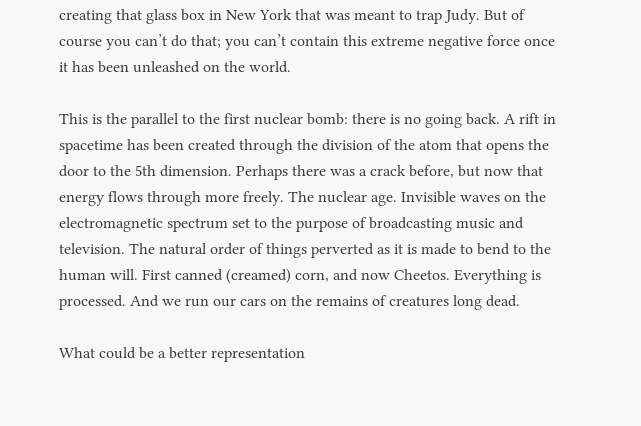creating that glass box in New York that was meant to trap Judy. But of course you can’t do that; you can’t contain this extreme negative force once it has been unleashed on the world.

This is the parallel to the first nuclear bomb: there is no going back. A rift in spacetime has been created through the division of the atom that opens the door to the 5th dimension. Perhaps there was a crack before, but now that energy flows through more freely. The nuclear age. Invisible waves on the electromagnetic spectrum set to the purpose of broadcasting music and television. The natural order of things perverted as it is made to bend to the human will. First canned (creamed) corn, and now Cheetos. Everything is processed. And we run our cars on the remains of creatures long dead.

What could be a better representation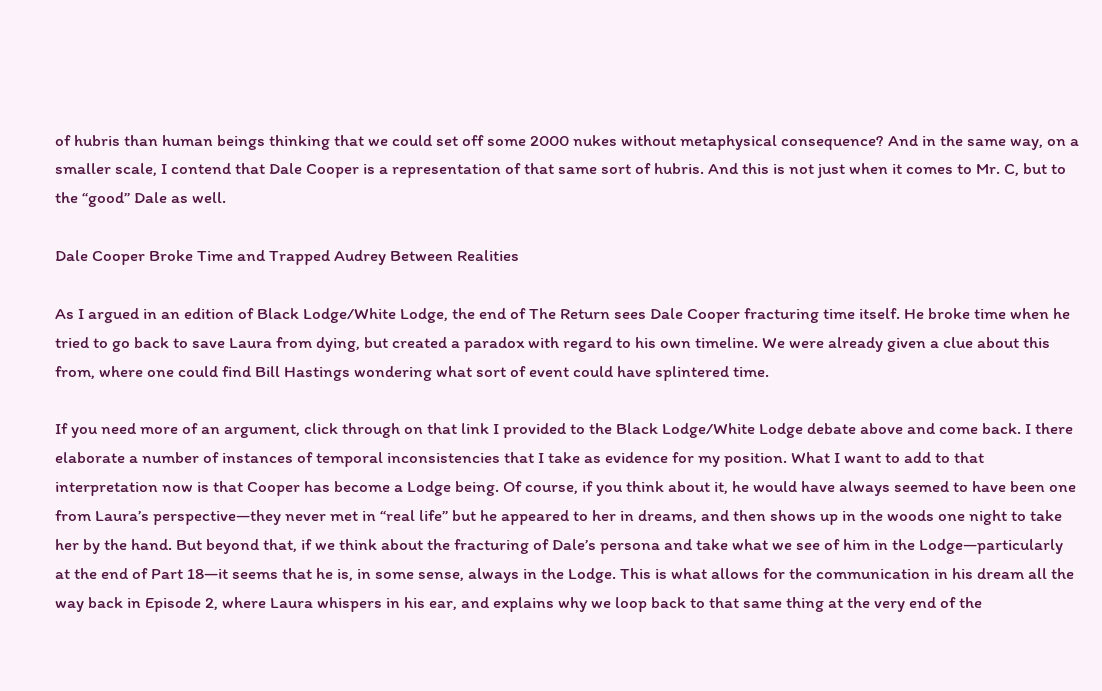of hubris than human beings thinking that we could set off some 2000 nukes without metaphysical consequence? And in the same way, on a smaller scale, I contend that Dale Cooper is a representation of that same sort of hubris. And this is not just when it comes to Mr. C, but to the “good” Dale as well.

Dale Cooper Broke Time and Trapped Audrey Between Realities

As I argued in an edition of Black Lodge/White Lodge, the end of The Return sees Dale Cooper fracturing time itself. He broke time when he tried to go back to save Laura from dying, but created a paradox with regard to his own timeline. We were already given a clue about this from, where one could find Bill Hastings wondering what sort of event could have splintered time.

If you need more of an argument, click through on that link I provided to the Black Lodge/White Lodge debate above and come back. I there elaborate a number of instances of temporal inconsistencies that I take as evidence for my position. What I want to add to that interpretation now is that Cooper has become a Lodge being. Of course, if you think about it, he would have always seemed to have been one from Laura’s perspective—they never met in “real life” but he appeared to her in dreams, and then shows up in the woods one night to take her by the hand. But beyond that, if we think about the fracturing of Dale’s persona and take what we see of him in the Lodge—particularly at the end of Part 18—it seems that he is, in some sense, always in the Lodge. This is what allows for the communication in his dream all the way back in Episode 2, where Laura whispers in his ear, and explains why we loop back to that same thing at the very end of the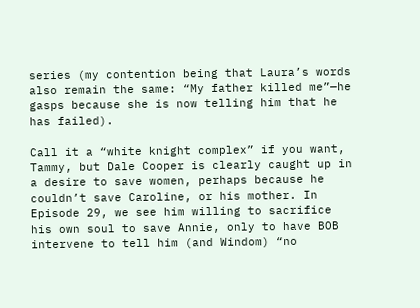series (my contention being that Laura’s words also remain the same: “My father killed me”—he gasps because she is now telling him that he has failed).

Call it a “white knight complex” if you want, Tammy, but Dale Cooper is clearly caught up in a desire to save women, perhaps because he couldn’t save Caroline, or his mother. In Episode 29, we see him willing to sacrifice his own soul to save Annie, only to have BOB intervene to tell him (and Windom) “no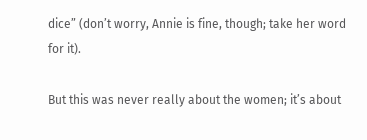dice” (don’t worry, Annie is fine, though; take her word for it).

But this was never really about the women; it’s about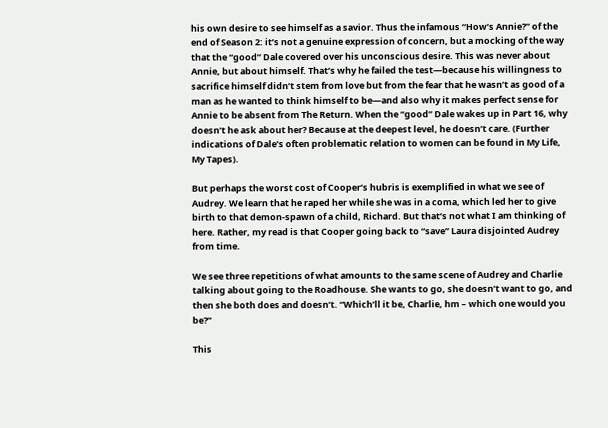his own desire to see himself as a savior. Thus the infamous “How’s Annie?” of the end of Season 2: it’s not a genuine expression of concern, but a mocking of the way that the “good” Dale covered over his unconscious desire. This was never about Annie, but about himself. That’s why he failed the test—because his willingness to sacrifice himself didn’t stem from love but from the fear that he wasn’t as good of a man as he wanted to think himself to be—and also why it makes perfect sense for Annie to be absent from The Return. When the “good” Dale wakes up in Part 16, why doesn’t he ask about her? Because at the deepest level, he doesn’t care. (Further indications of Dale’s often problematic relation to women can be found in My Life, My Tapes).

But perhaps the worst cost of Cooper’s hubris is exemplified in what we see of Audrey. We learn that he raped her while she was in a coma, which led her to give birth to that demon-spawn of a child, Richard. But that’s not what I am thinking of here. Rather, my read is that Cooper going back to “save” Laura disjointed Audrey from time.

We see three repetitions of what amounts to the same scene of Audrey and Charlie talking about going to the Roadhouse. She wants to go, she doesn’t want to go, and then she both does and doesn’t. “Which’ll it be, Charlie, hm – which one would you be?”

This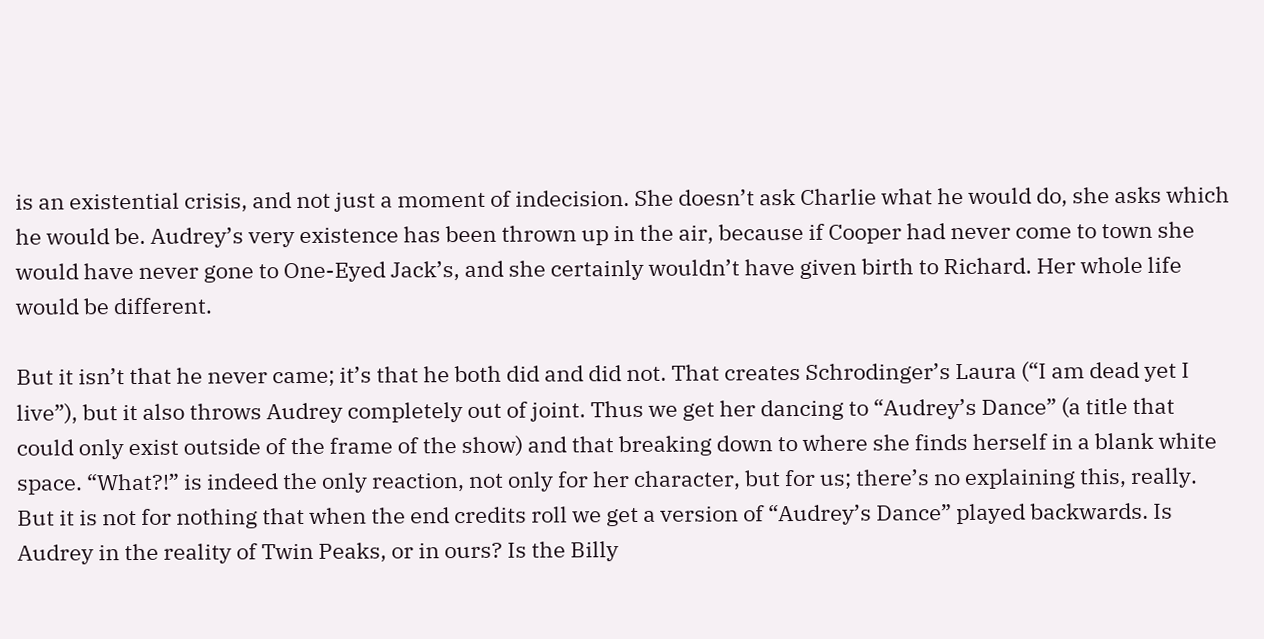is an existential crisis, and not just a moment of indecision. She doesn’t ask Charlie what he would do, she asks which he would be. Audrey’s very existence has been thrown up in the air, because if Cooper had never come to town she would have never gone to One-Eyed Jack’s, and she certainly wouldn’t have given birth to Richard. Her whole life would be different.

But it isn’t that he never came; it’s that he both did and did not. That creates Schrodinger’s Laura (“I am dead yet I live”), but it also throws Audrey completely out of joint. Thus we get her dancing to “Audrey’s Dance” (a title that could only exist outside of the frame of the show) and that breaking down to where she finds herself in a blank white space. “What?!” is indeed the only reaction, not only for her character, but for us; there’s no explaining this, really. But it is not for nothing that when the end credits roll we get a version of “Audrey’s Dance” played backwards. Is Audrey in the reality of Twin Peaks, or in ours? Is the Billy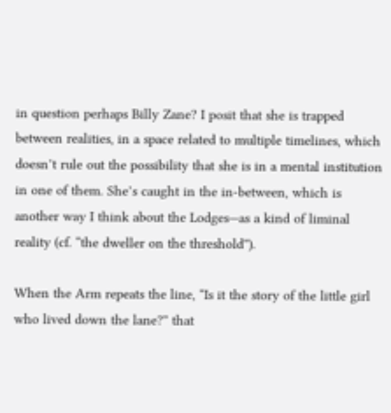in question perhaps Billy Zane? I posit that she is trapped between realities, in a space related to multiple timelines, which doesn’t rule out the possibility that she is in a mental institution in one of them. She’s caught in the in-between, which is another way I think about the Lodges—as a kind of liminal reality (cf. “the dweller on the threshold”).

When the Arm repeats the line, “Is it the story of the little girl who lived down the lane?” that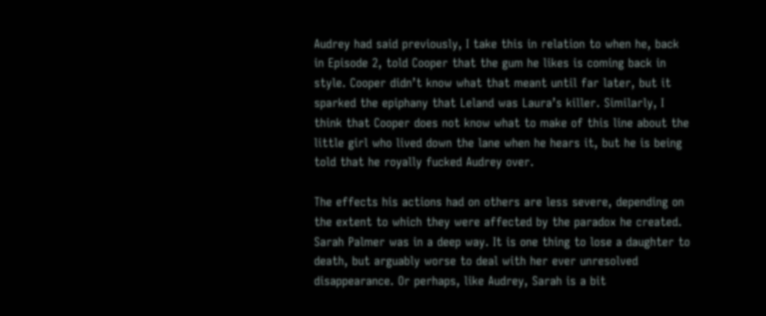Audrey had said previously, I take this in relation to when he, back in Episode 2, told Cooper that the gum he likes is coming back in style. Cooper didn’t know what that meant until far later, but it sparked the epiphany that Leland was Laura’s killer. Similarly, I think that Cooper does not know what to make of this line about the little girl who lived down the lane when he hears it, but he is being told that he royally fucked Audrey over.

The effects his actions had on others are less severe, depending on the extent to which they were affected by the paradox he created. Sarah Palmer was in a deep way. It is one thing to lose a daughter to death, but arguably worse to deal with her ever unresolved disappearance. Or perhaps, like Audrey, Sarah is a bit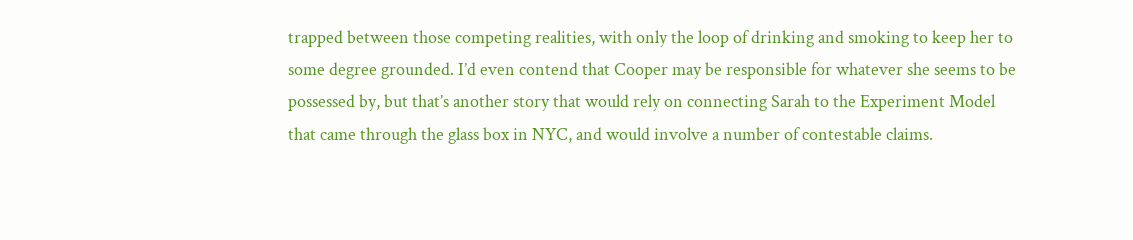trapped between those competing realities, with only the loop of drinking and smoking to keep her to some degree grounded. I’d even contend that Cooper may be responsible for whatever she seems to be possessed by, but that’s another story that would rely on connecting Sarah to the Experiment Model that came through the glass box in NYC, and would involve a number of contestable claims.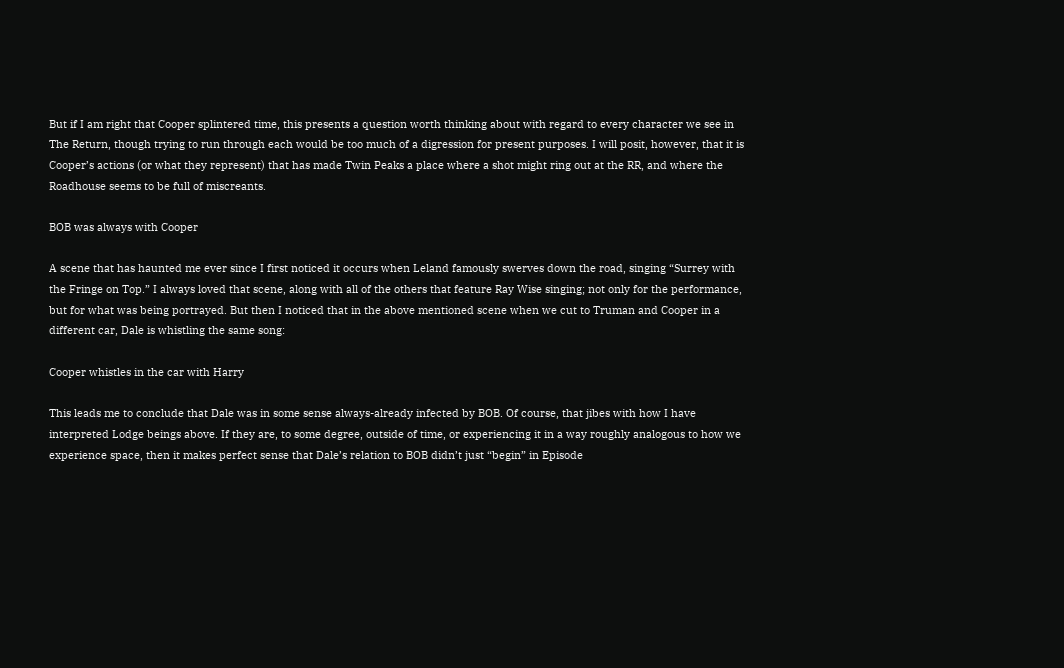But if I am right that Cooper splintered time, this presents a question worth thinking about with regard to every character we see in The Return, though trying to run through each would be too much of a digression for present purposes. I will posit, however, that it is Cooper’s actions (or what they represent) that has made Twin Peaks a place where a shot might ring out at the RR, and where the Roadhouse seems to be full of miscreants.

BOB was always with Cooper

A scene that has haunted me ever since I first noticed it occurs when Leland famously swerves down the road, singing “Surrey with the Fringe on Top.” I always loved that scene, along with all of the others that feature Ray Wise singing; not only for the performance, but for what was being portrayed. But then I noticed that in the above mentioned scene when we cut to Truman and Cooper in a different car, Dale is whistling the same song:

Cooper whistles in the car with Harry

This leads me to conclude that Dale was in some sense always-already infected by BOB. Of course, that jibes with how I have interpreted Lodge beings above. If they are, to some degree, outside of time, or experiencing it in a way roughly analogous to how we experience space, then it makes perfect sense that Dale’s relation to BOB didn’t just “begin” in Episode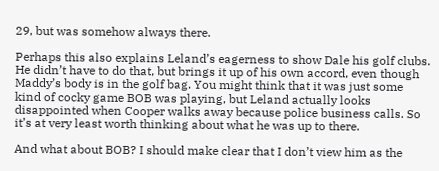29, but was somehow always there.

Perhaps this also explains Leland’s eagerness to show Dale his golf clubs. He didn’t have to do that, but brings it up of his own accord, even though Maddy’s body is in the golf bag. You might think that it was just some kind of cocky game BOB was playing, but Leland actually looks disappointed when Cooper walks away because police business calls. So it’s at very least worth thinking about what he was up to there.

And what about BOB? I should make clear that I don’t view him as the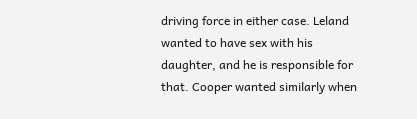driving force in either case. Leland wanted to have sex with his daughter, and he is responsible for that. Cooper wanted similarly when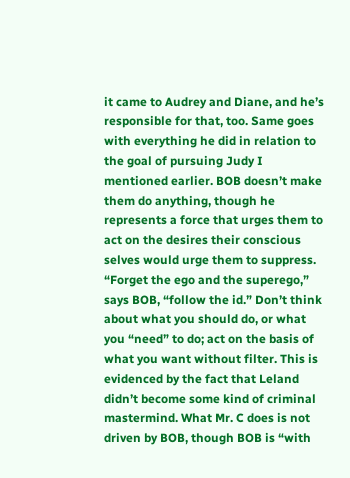it came to Audrey and Diane, and he’s responsible for that, too. Same goes with everything he did in relation to the goal of pursuing Judy I mentioned earlier. BOB doesn’t make them do anything, though he represents a force that urges them to act on the desires their conscious selves would urge them to suppress. “Forget the ego and the superego,” says BOB, “follow the id.” Don’t think about what you should do, or what you “need” to do; act on the basis of what you want without filter. This is evidenced by the fact that Leland didn’t become some kind of criminal mastermind. What Mr. C does is not driven by BOB, though BOB is “with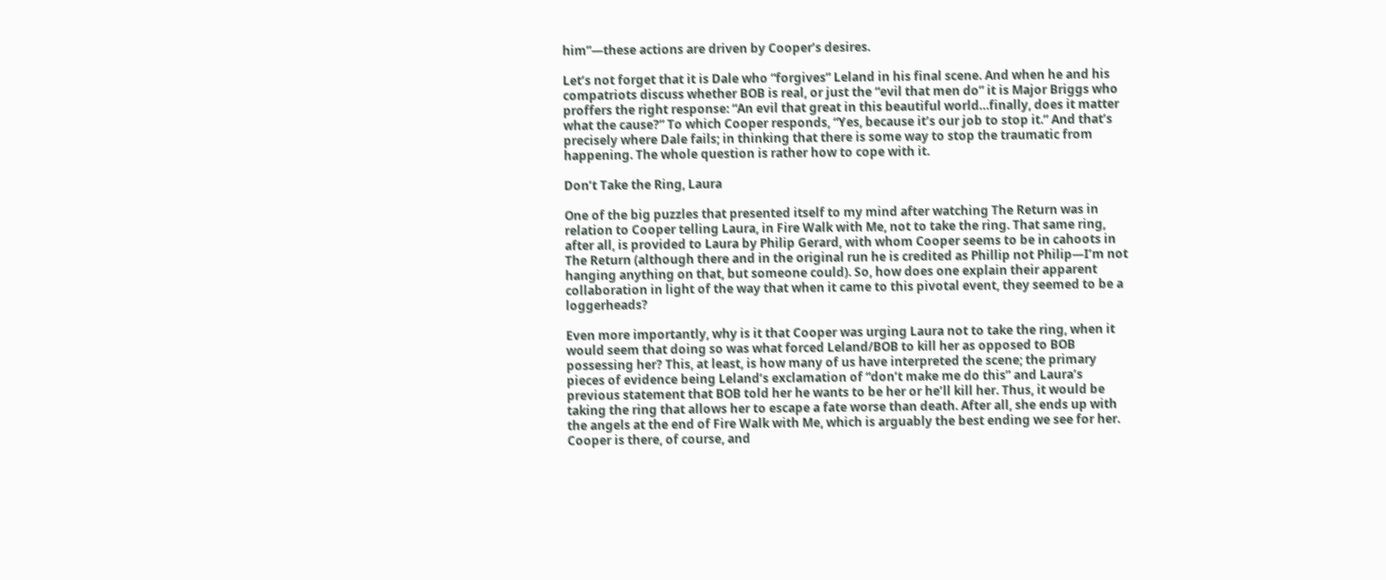him”—these actions are driven by Cooper’s desires.

Let’s not forget that it is Dale who “forgives” Leland in his final scene. And when he and his compatriots discuss whether BOB is real, or just the “evil that men do” it is Major Briggs who proffers the right response: “An evil that great in this beautiful world…finally, does it matter what the cause?” To which Cooper responds, “Yes, because it’s our job to stop it.” And that’s precisely where Dale fails; in thinking that there is some way to stop the traumatic from happening. The whole question is rather how to cope with it.

Don’t Take the Ring, Laura

One of the big puzzles that presented itself to my mind after watching The Return was in relation to Cooper telling Laura, in Fire Walk with Me, not to take the ring. That same ring, after all, is provided to Laura by Philip Gerard, with whom Cooper seems to be in cahoots in The Return (although there and in the original run he is credited as Phillip not Philip—I’m not hanging anything on that, but someone could). So, how does one explain their apparent collaboration in light of the way that when it came to this pivotal event, they seemed to be a loggerheads?

Even more importantly, why is it that Cooper was urging Laura not to take the ring, when it would seem that doing so was what forced Leland/BOB to kill her as opposed to BOB possessing her? This, at least, is how many of us have interpreted the scene; the primary pieces of evidence being Leland’s exclamation of “don’t make me do this” and Laura’s previous statement that BOB told her he wants to be her or he’ll kill her. Thus, it would be taking the ring that allows her to escape a fate worse than death. After all, she ends up with the angels at the end of Fire Walk with Me, which is arguably the best ending we see for her. Cooper is there, of course, and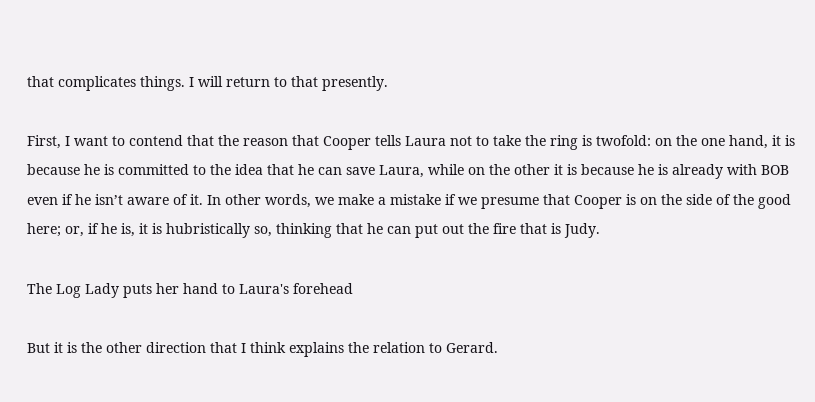that complicates things. I will return to that presently.

First, I want to contend that the reason that Cooper tells Laura not to take the ring is twofold: on the one hand, it is because he is committed to the idea that he can save Laura, while on the other it is because he is already with BOB even if he isn’t aware of it. In other words, we make a mistake if we presume that Cooper is on the side of the good here; or, if he is, it is hubristically so, thinking that he can put out the fire that is Judy.

The Log Lady puts her hand to Laura's forehead

But it is the other direction that I think explains the relation to Gerard.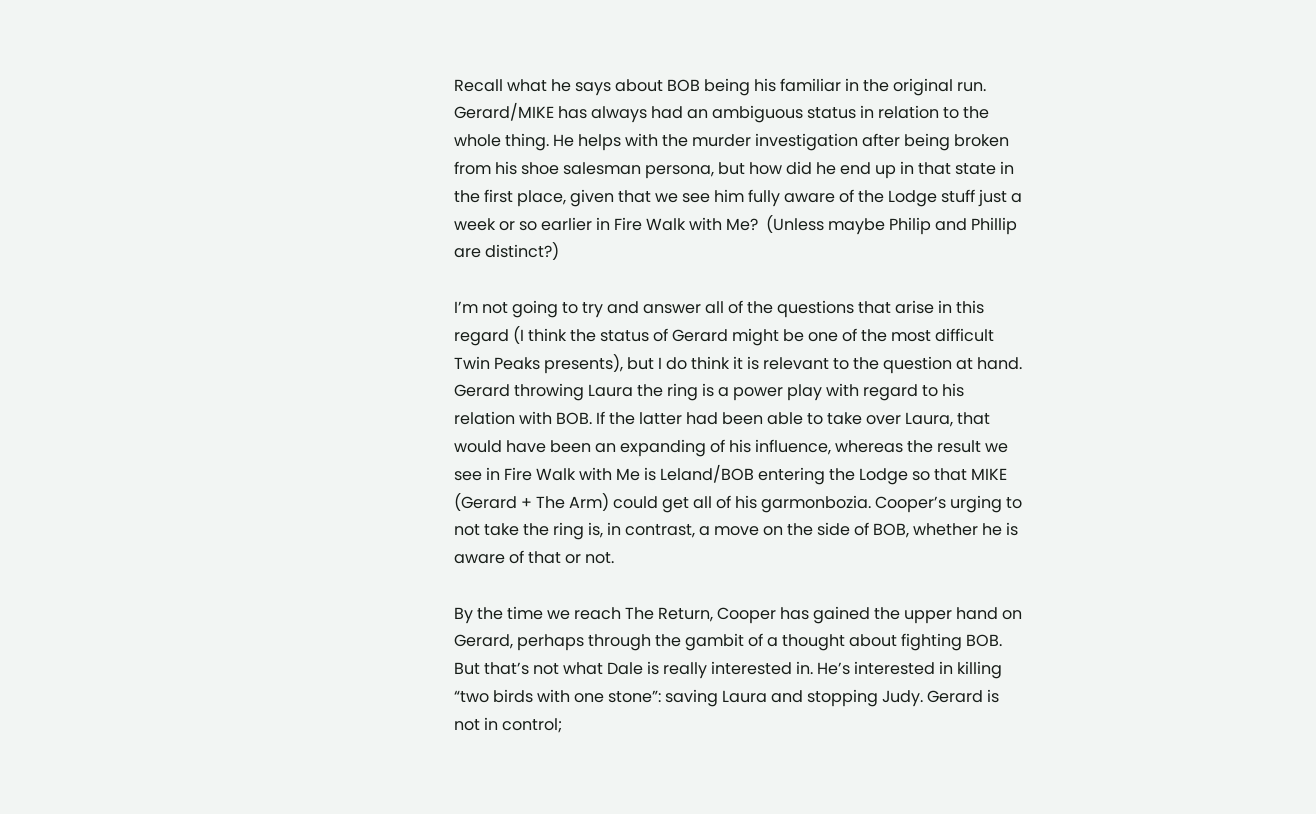Recall what he says about BOB being his familiar in the original run. Gerard/MIKE has always had an ambiguous status in relation to the whole thing. He helps with the murder investigation after being broken from his shoe salesman persona, but how did he end up in that state in the first place, given that we see him fully aware of the Lodge stuff just a week or so earlier in Fire Walk with Me?  (Unless maybe Philip and Phillip are distinct?)

I’m not going to try and answer all of the questions that arise in this regard (I think the status of Gerard might be one of the most difficult Twin Peaks presents), but I do think it is relevant to the question at hand. Gerard throwing Laura the ring is a power play with regard to his relation with BOB. If the latter had been able to take over Laura, that would have been an expanding of his influence, whereas the result we see in Fire Walk with Me is Leland/BOB entering the Lodge so that MIKE (Gerard + The Arm) could get all of his garmonbozia. Cooper’s urging to not take the ring is, in contrast, a move on the side of BOB, whether he is aware of that or not.

By the time we reach The Return, Cooper has gained the upper hand on Gerard, perhaps through the gambit of a thought about fighting BOB. But that’s not what Dale is really interested in. He’s interested in killing “two birds with one stone”: saving Laura and stopping Judy. Gerard is not in control;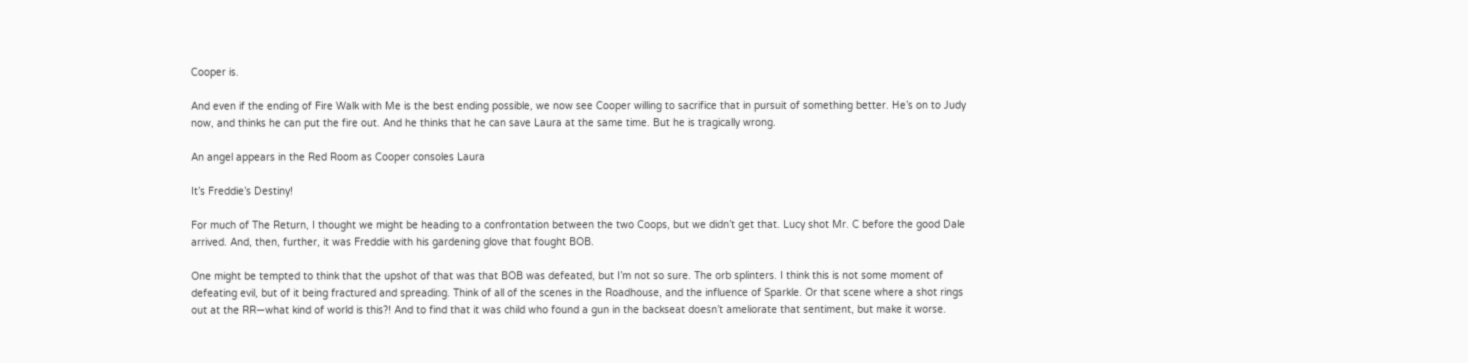Cooper is.

And even if the ending of Fire Walk with Me is the best ending possible, we now see Cooper willing to sacrifice that in pursuit of something better. He’s on to Judy now, and thinks he can put the fire out. And he thinks that he can save Laura at the same time. But he is tragically wrong.

An angel appears in the Red Room as Cooper consoles Laura

It’s Freddie’s Destiny!

For much of The Return, I thought we might be heading to a confrontation between the two Coops, but we didn’t get that. Lucy shot Mr. C before the good Dale arrived. And, then, further, it was Freddie with his gardening glove that fought BOB.

One might be tempted to think that the upshot of that was that BOB was defeated, but I’m not so sure. The orb splinters. I think this is not some moment of defeating evil, but of it being fractured and spreading. Think of all of the scenes in the Roadhouse, and the influence of Sparkle. Or that scene where a shot rings out at the RR—what kind of world is this?! And to find that it was child who found a gun in the backseat doesn’t ameliorate that sentiment, but make it worse.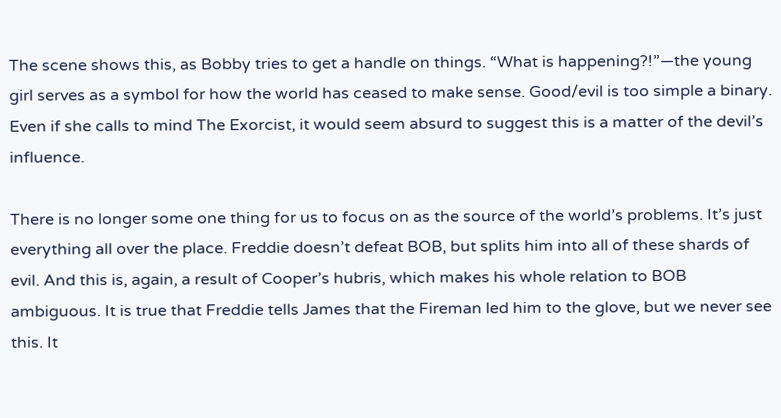The scene shows this, as Bobby tries to get a handle on things. “What is happening?!”—the young girl serves as a symbol for how the world has ceased to make sense. Good/evil is too simple a binary. Even if she calls to mind The Exorcist, it would seem absurd to suggest this is a matter of the devil’s influence.

There is no longer some one thing for us to focus on as the source of the world’s problems. It’s just everything all over the place. Freddie doesn’t defeat BOB, but splits him into all of these shards of evil. And this is, again, a result of Cooper’s hubris, which makes his whole relation to BOB ambiguous. It is true that Freddie tells James that the Fireman led him to the glove, but we never see this. It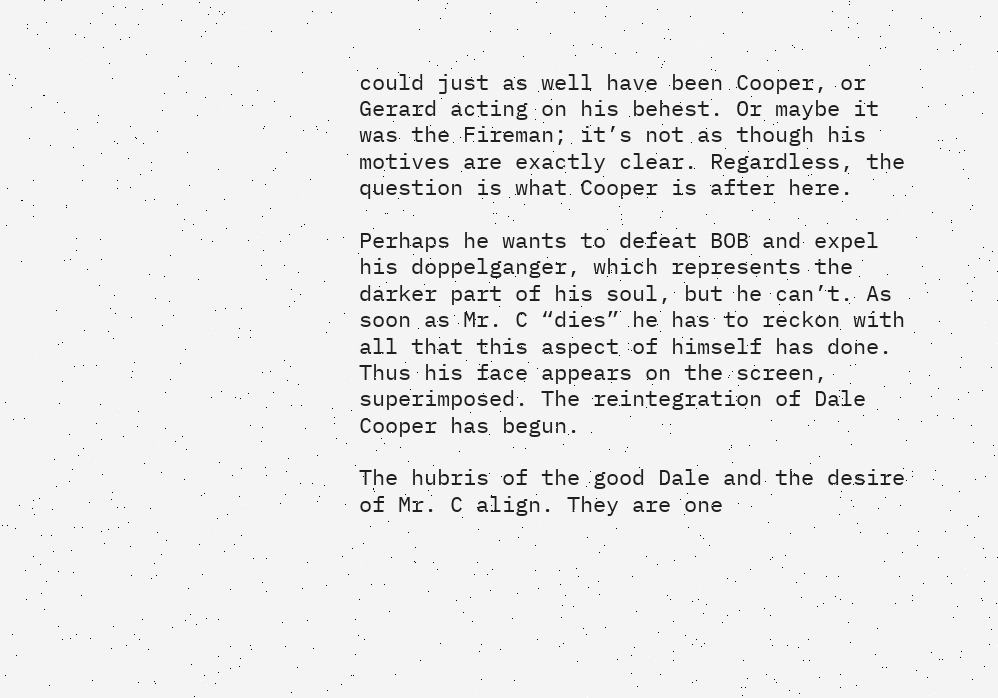could just as well have been Cooper, or Gerard acting on his behest. Or maybe it was the Fireman; it’s not as though his motives are exactly clear. Regardless, the question is what Cooper is after here.

Perhaps he wants to defeat BOB and expel his doppelganger, which represents the darker part of his soul, but he can’t. As soon as Mr. C “dies” he has to reckon with all that this aspect of himself has done. Thus his face appears on the screen, superimposed. The reintegration of Dale Cooper has begun.

The hubris of the good Dale and the desire of Mr. C align. They are one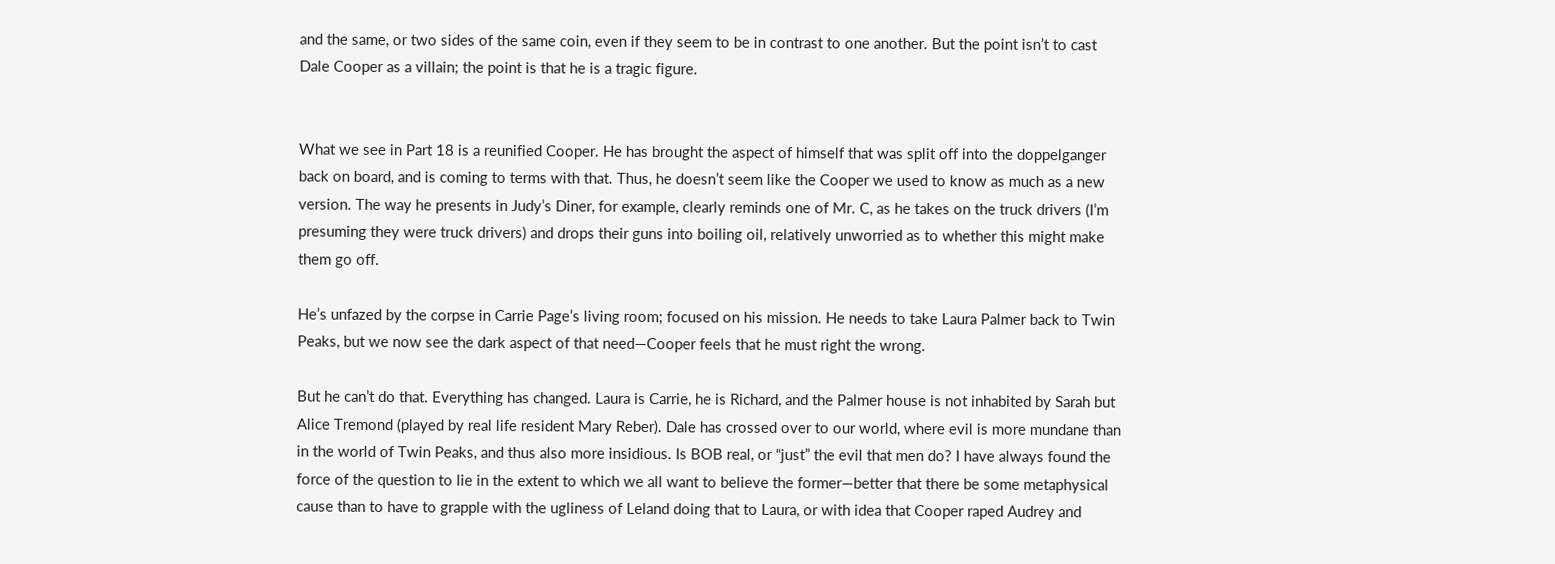and the same, or two sides of the same coin, even if they seem to be in contrast to one another. But the point isn’t to cast Dale Cooper as a villain; the point is that he is a tragic figure.


What we see in Part 18 is a reunified Cooper. He has brought the aspect of himself that was split off into the doppelganger back on board, and is coming to terms with that. Thus, he doesn’t seem like the Cooper we used to know as much as a new version. The way he presents in Judy’s Diner, for example, clearly reminds one of Mr. C, as he takes on the truck drivers (I’m presuming they were truck drivers) and drops their guns into boiling oil, relatively unworried as to whether this might make them go off.

He’s unfazed by the corpse in Carrie Page’s living room; focused on his mission. He needs to take Laura Palmer back to Twin Peaks, but we now see the dark aspect of that need—Cooper feels that he must right the wrong.

But he can’t do that. Everything has changed. Laura is Carrie, he is Richard, and the Palmer house is not inhabited by Sarah but Alice Tremond (played by real life resident Mary Reber). Dale has crossed over to our world, where evil is more mundane than in the world of Twin Peaks, and thus also more insidious. Is BOB real, or “just” the evil that men do? I have always found the force of the question to lie in the extent to which we all want to believe the former—better that there be some metaphysical cause than to have to grapple with the ugliness of Leland doing that to Laura, or with idea that Cooper raped Audrey and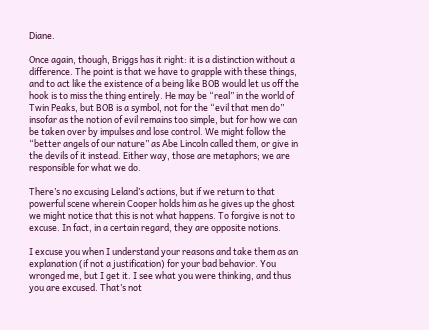Diane.

Once again, though, Briggs has it right: it is a distinction without a difference. The point is that we have to grapple with these things, and to act like the existence of a being like BOB would let us off the hook is to miss the thing entirely. He may be “real” in the world of Twin Peaks, but BOB is a symbol, not for the “evil that men do” insofar as the notion of evil remains too simple, but for how we can be taken over by impulses and lose control. We might follow the “better angels of our nature” as Abe Lincoln called them, or give in the devils of it instead. Either way, those are metaphors; we are responsible for what we do.

There’s no excusing Leland’s actions, but if we return to that powerful scene wherein Cooper holds him as he gives up the ghost we might notice that this is not what happens. To forgive is not to excuse. In fact, in a certain regard, they are opposite notions.

I excuse you when I understand your reasons and take them as an explanation (if not a justification) for your bad behavior. You wronged me, but I get it. I see what you were thinking, and thus you are excused. That’s not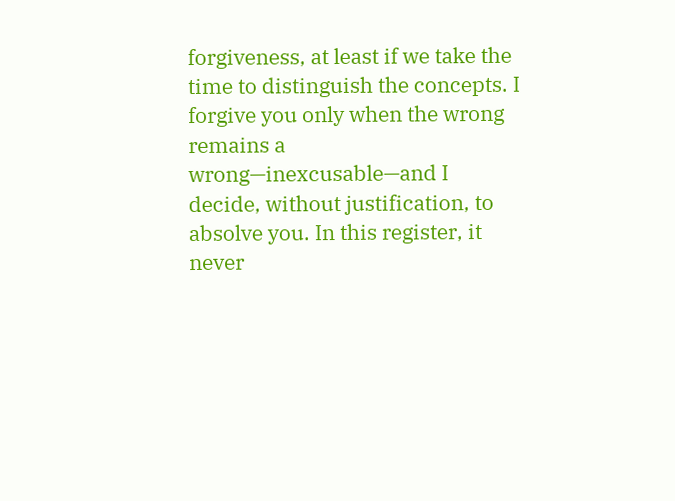forgiveness, at least if we take the time to distinguish the concepts. I forgive you only when the wrong remains a wrong—inexcusable—and I decide, without justification, to absolve you. In this register, it never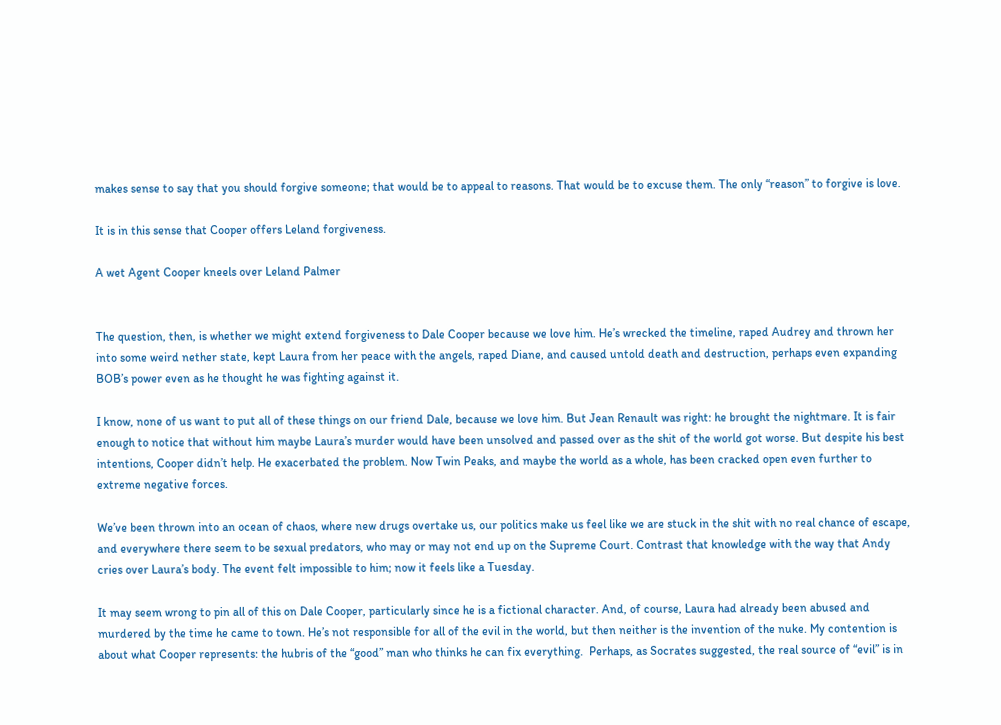makes sense to say that you should forgive someone; that would be to appeal to reasons. That would be to excuse them. The only “reason” to forgive is love.

It is in this sense that Cooper offers Leland forgiveness.

A wet Agent Cooper kneels over Leland Palmer


The question, then, is whether we might extend forgiveness to Dale Cooper because we love him. He’s wrecked the timeline, raped Audrey and thrown her into some weird nether state, kept Laura from her peace with the angels, raped Diane, and caused untold death and destruction, perhaps even expanding BOB’s power even as he thought he was fighting against it.

I know, none of us want to put all of these things on our friend Dale, because we love him. But Jean Renault was right: he brought the nightmare. It is fair enough to notice that without him maybe Laura’s murder would have been unsolved and passed over as the shit of the world got worse. But despite his best intentions, Cooper didn’t help. He exacerbated the problem. Now Twin Peaks, and maybe the world as a whole, has been cracked open even further to extreme negative forces.

We’ve been thrown into an ocean of chaos, where new drugs overtake us, our politics make us feel like we are stuck in the shit with no real chance of escape, and everywhere there seem to be sexual predators, who may or may not end up on the Supreme Court. Contrast that knowledge with the way that Andy cries over Laura’s body. The event felt impossible to him; now it feels like a Tuesday.

It may seem wrong to pin all of this on Dale Cooper, particularly since he is a fictional character. And, of course, Laura had already been abused and murdered by the time he came to town. He’s not responsible for all of the evil in the world, but then neither is the invention of the nuke. My contention is about what Cooper represents: the hubris of the “good” man who thinks he can fix everything.  Perhaps, as Socrates suggested, the real source of “evil” is in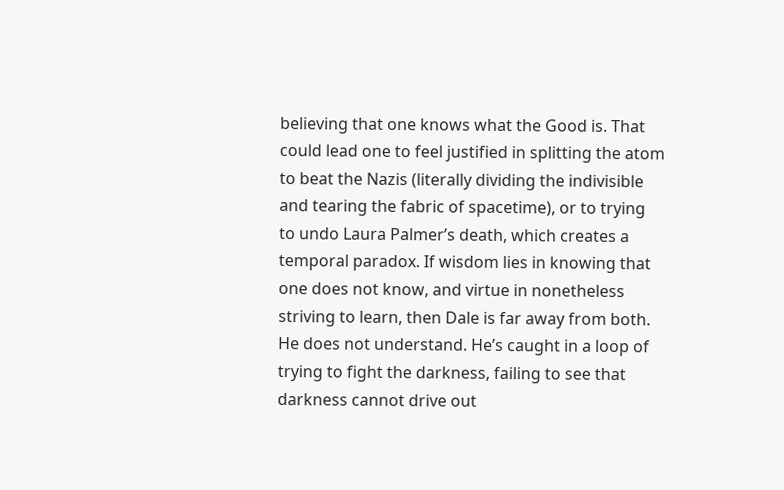believing that one knows what the Good is. That could lead one to feel justified in splitting the atom to beat the Nazis (literally dividing the indivisible and tearing the fabric of spacetime), or to trying to undo Laura Palmer’s death, which creates a temporal paradox. If wisdom lies in knowing that one does not know, and virtue in nonetheless striving to learn, then Dale is far away from both. He does not understand. He’s caught in a loop of trying to fight the darkness, failing to see that darkness cannot drive out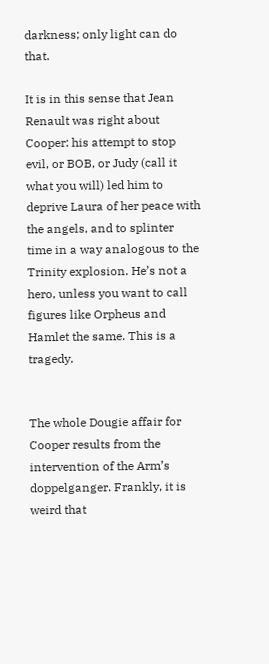darkness; only light can do that.

It is in this sense that Jean Renault was right about Cooper: his attempt to stop evil, or BOB, or Judy (call it what you will) led him to deprive Laura of her peace with the angels, and to splinter time in a way analogous to the Trinity explosion. He’s not a hero, unless you want to call figures like Orpheus and Hamlet the same. This is a tragedy.


The whole Dougie affair for Cooper results from the intervention of the Arm’s doppelganger. Frankly, it is weird that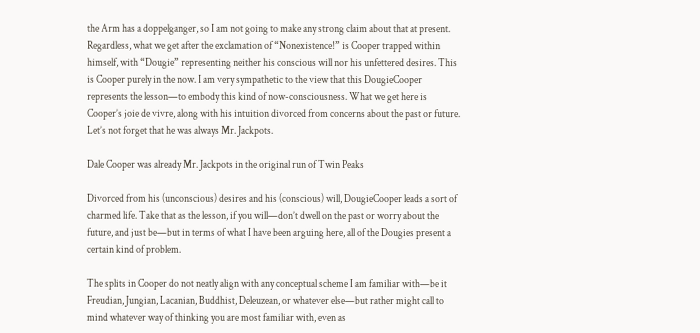the Arm has a doppelganger, so I am not going to make any strong claim about that at present. Regardless, what we get after the exclamation of “Nonexistence!” is Cooper trapped within himself, with “Dougie” representing neither his conscious will nor his unfettered desires. This is Cooper purely in the now. I am very sympathetic to the view that this DougieCooper represents the lesson—to embody this kind of now-consciousness. What we get here is Cooper’s joie de vivre, along with his intuition divorced from concerns about the past or future. Let’s not forget that he was always Mr. Jackpots.

Dale Cooper was already Mr. Jackpots in the original run of Twin Peaks

Divorced from his (unconscious) desires and his (conscious) will, DougieCooper leads a sort of charmed life. Take that as the lesson, if you will—don’t dwell on the past or worry about the future, and just be—but in terms of what I have been arguing here, all of the Dougies present a certain kind of problem.

The splits in Cooper do not neatly align with any conceptual scheme I am familiar with—be it Freudian, Jungian, Lacanian, Buddhist, Deleuzean, or whatever else—but rather might call to mind whatever way of thinking you are most familiar with, even as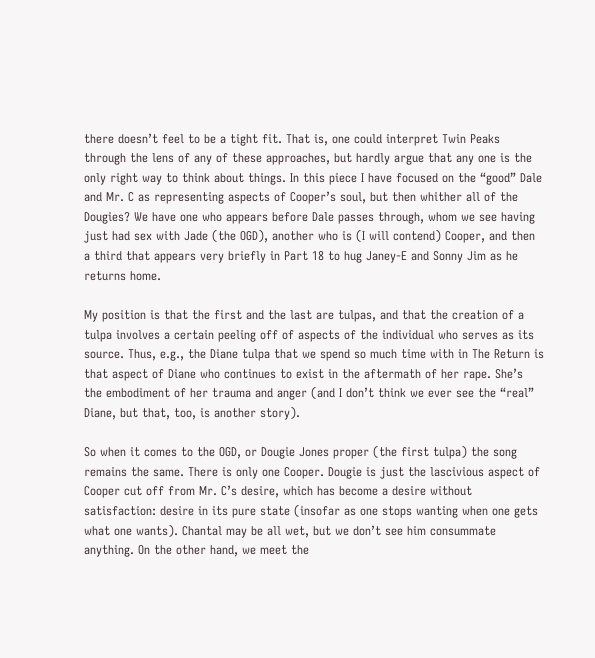there doesn’t feel to be a tight fit. That is, one could interpret Twin Peaks through the lens of any of these approaches, but hardly argue that any one is the only right way to think about things. In this piece I have focused on the “good” Dale and Mr. C as representing aspects of Cooper’s soul, but then whither all of the Dougies? We have one who appears before Dale passes through, whom we see having just had sex with Jade (the OGD), another who is (I will contend) Cooper, and then a third that appears very briefly in Part 18 to hug Janey-E and Sonny Jim as he returns home.

My position is that the first and the last are tulpas, and that the creation of a tulpa involves a certain peeling off of aspects of the individual who serves as its source. Thus, e.g., the Diane tulpa that we spend so much time with in The Return is that aspect of Diane who continues to exist in the aftermath of her rape. She’s the embodiment of her trauma and anger (and I don’t think we ever see the “real” Diane, but that, too, is another story).

So when it comes to the OGD, or Dougie Jones proper (the first tulpa) the song remains the same. There is only one Cooper. Dougie is just the lascivious aspect of Cooper cut off from Mr. C’s desire, which has become a desire without satisfaction: desire in its pure state (insofar as one stops wanting when one gets what one wants). Chantal may be all wet, but we don’t see him consummate anything. On the other hand, we meet the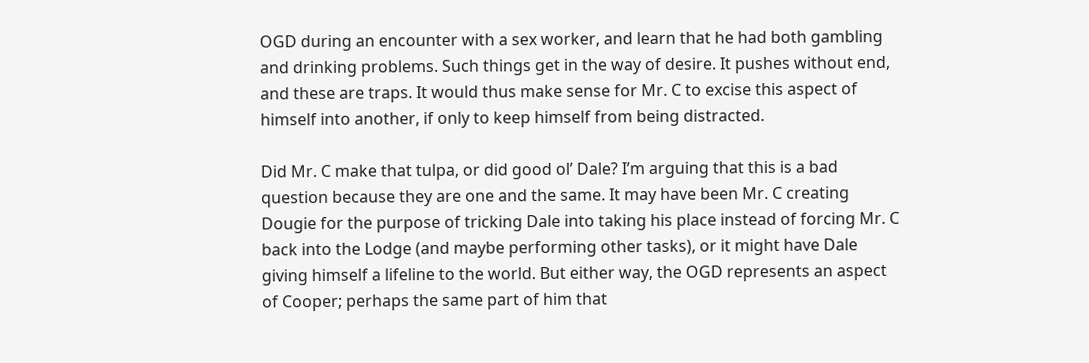OGD during an encounter with a sex worker, and learn that he had both gambling and drinking problems. Such things get in the way of desire. It pushes without end, and these are traps. It would thus make sense for Mr. C to excise this aspect of himself into another, if only to keep himself from being distracted.

Did Mr. C make that tulpa, or did good ol’ Dale? I’m arguing that this is a bad question because they are one and the same. It may have been Mr. C creating Dougie for the purpose of tricking Dale into taking his place instead of forcing Mr. C back into the Lodge (and maybe performing other tasks), or it might have Dale giving himself a lifeline to the world. But either way, the OGD represents an aspect of Cooper; perhaps the same part of him that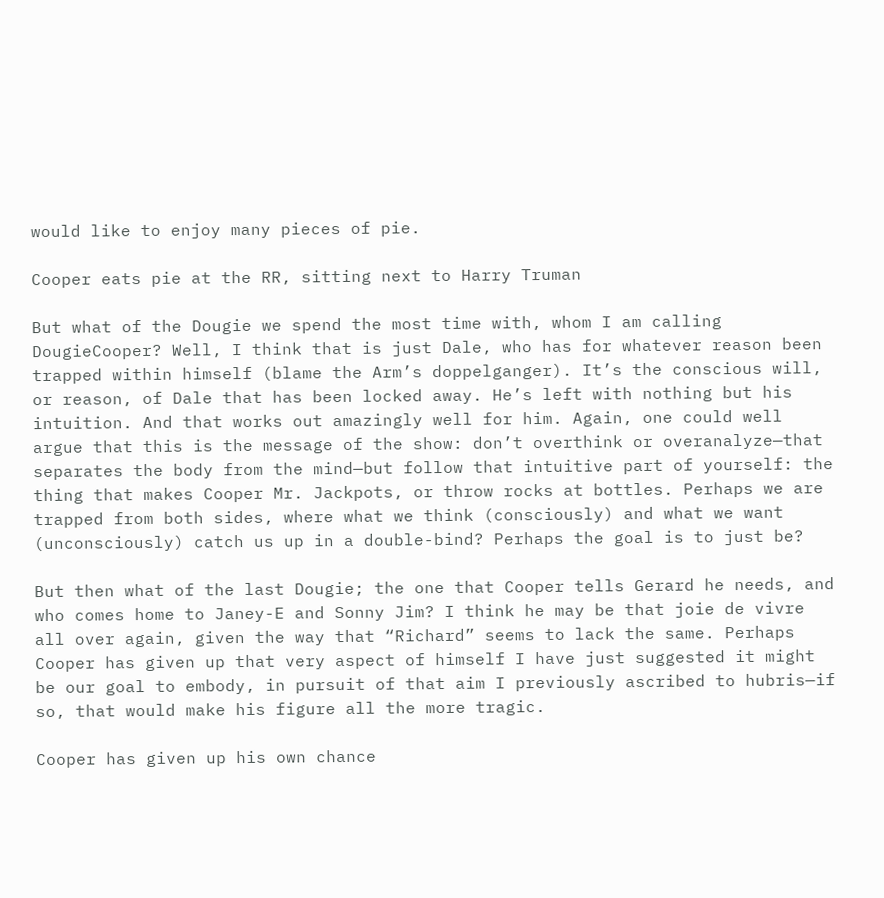would like to enjoy many pieces of pie.

Cooper eats pie at the RR, sitting next to Harry Truman

But what of the Dougie we spend the most time with, whom I am calling DougieCooper? Well, I think that is just Dale, who has for whatever reason been trapped within himself (blame the Arm’s doppelganger). It’s the conscious will, or reason, of Dale that has been locked away. He’s left with nothing but his intuition. And that works out amazingly well for him. Again, one could well argue that this is the message of the show: don’t overthink or overanalyze—that separates the body from the mind—but follow that intuitive part of yourself: the thing that makes Cooper Mr. Jackpots, or throw rocks at bottles. Perhaps we are trapped from both sides, where what we think (consciously) and what we want (unconsciously) catch us up in a double-bind? Perhaps the goal is to just be?

But then what of the last Dougie; the one that Cooper tells Gerard he needs, and who comes home to Janey-E and Sonny Jim? I think he may be that joie de vivre all over again, given the way that “Richard” seems to lack the same. Perhaps Cooper has given up that very aspect of himself I have just suggested it might be our goal to embody, in pursuit of that aim I previously ascribed to hubris—if so, that would make his figure all the more tragic.

Cooper has given up his own chance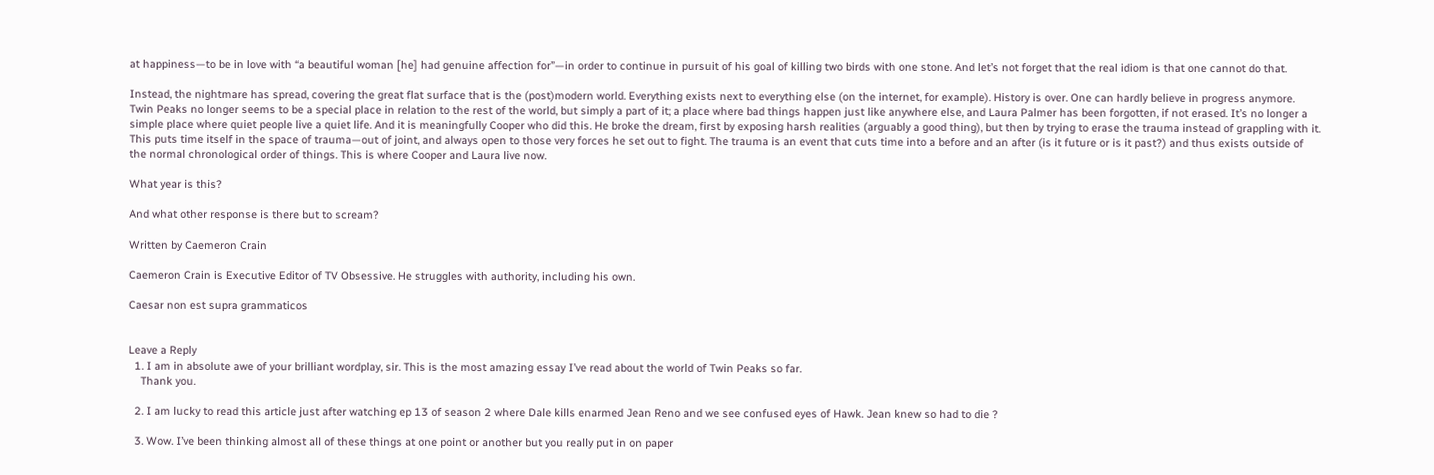at happiness—to be in love with “a beautiful woman [he] had genuine affection for”—in order to continue in pursuit of his goal of killing two birds with one stone. And let’s not forget that the real idiom is that one cannot do that.

Instead, the nightmare has spread, covering the great flat surface that is the (post)modern world. Everything exists next to everything else (on the internet, for example). History is over. One can hardly believe in progress anymore. Twin Peaks no longer seems to be a special place in relation to the rest of the world, but simply a part of it; a place where bad things happen just like anywhere else, and Laura Palmer has been forgotten, if not erased. It’s no longer a simple place where quiet people live a quiet life. And it is meaningfully Cooper who did this. He broke the dream, first by exposing harsh realities (arguably a good thing), but then by trying to erase the trauma instead of grappling with it. This puts time itself in the space of trauma—out of joint, and always open to those very forces he set out to fight. The trauma is an event that cuts time into a before and an after (is it future or is it past?) and thus exists outside of the normal chronological order of things. This is where Cooper and Laura live now.

What year is this?

And what other response is there but to scream?

Written by Caemeron Crain

Caemeron Crain is Executive Editor of TV Obsessive. He struggles with authority, including his own.

Caesar non est supra grammaticos


Leave a Reply
  1. I am in absolute awe of your brilliant wordplay, sir. This is the most amazing essay I’ve read about the world of Twin Peaks so far.
    Thank you.

  2. I am lucky to read this article just after watching ep 13 of season 2 where Dale kills enarmed Jean Reno and we see confused eyes of Hawk. Jean knew so had to die ?

  3. Wow. I’ve been thinking almost all of these things at one point or another but you really put in on paper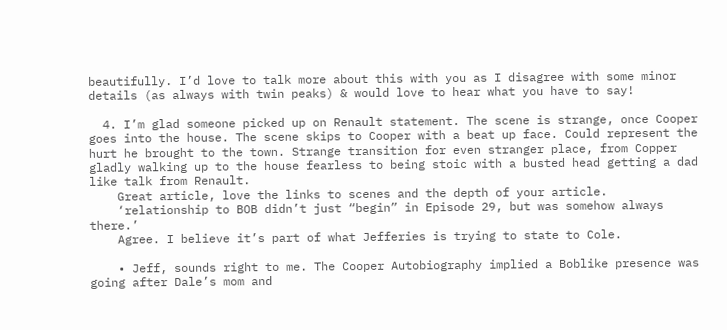beautifully. I’d love to talk more about this with you as I disagree with some minor details (as always with twin peaks) & would love to hear what you have to say!

  4. I’m glad someone picked up on Renault statement. The scene is strange, once Cooper goes into the house. The scene skips to Cooper with a beat up face. Could represent the hurt he brought to the town. Strange transition for even stranger place, from Copper gladly walking up to the house fearless to being stoic with a busted head getting a dad like talk from Renault.
    Great article, love the links to scenes and the depth of your article.
    ‘relationship to BOB didn’t just “begin” in Episode 29, but was somehow always there.’
    Agree. I believe it’s part of what Jefferies is trying to state to Cole.

    • Jeff, sounds right to me. The Cooper Autobiography implied a Boblike presence was going after Dale’s mom and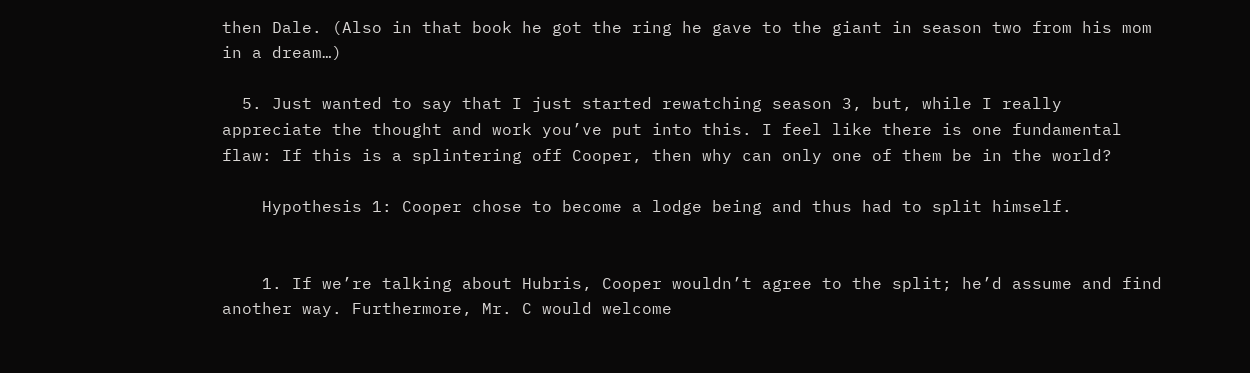then Dale. (Also in that book he got the ring he gave to the giant in season two from his mom in a dream…)

  5. Just wanted to say that I just started rewatching season 3, but, while I really appreciate the thought and work you’ve put into this. I feel like there is one fundamental flaw: If this is a splintering off Cooper, then why can only one of them be in the world?

    Hypothesis 1: Cooper chose to become a lodge being and thus had to split himself.


    1. If we’re talking about Hubris, Cooper wouldn’t agree to the split; he’d assume and find another way. Furthermore, Mr. C would welcome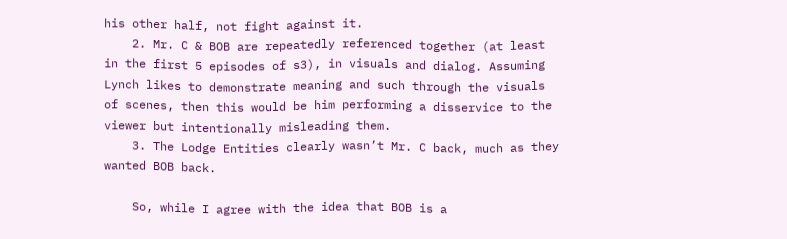his other half, not fight against it.
    2. Mr. C & BOB are repeatedly referenced together (at least in the first 5 episodes of s3), in visuals and dialog. Assuming Lynch likes to demonstrate meaning and such through the visuals of scenes, then this would be him performing a disservice to the viewer but intentionally misleading them.
    3. The Lodge Entities clearly wasn’t Mr. C back, much as they wanted BOB back.

    So, while I agree with the idea that BOB is a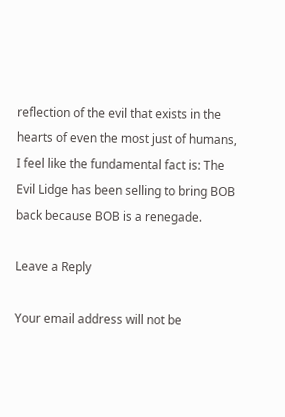reflection of the evil that exists in the hearts of even the most just of humans, I feel like the fundamental fact is: The Evil Lidge has been selling to bring BOB back because BOB is a renegade.

Leave a Reply

Your email address will not be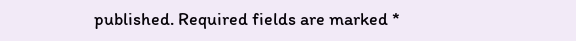published. Required fields are marked *